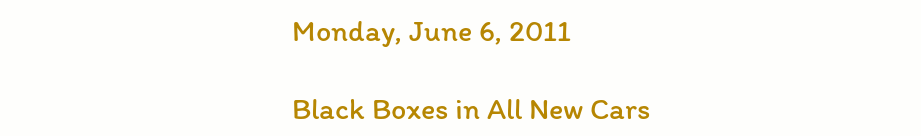Monday, June 6, 2011

Black Boxes in All New Cars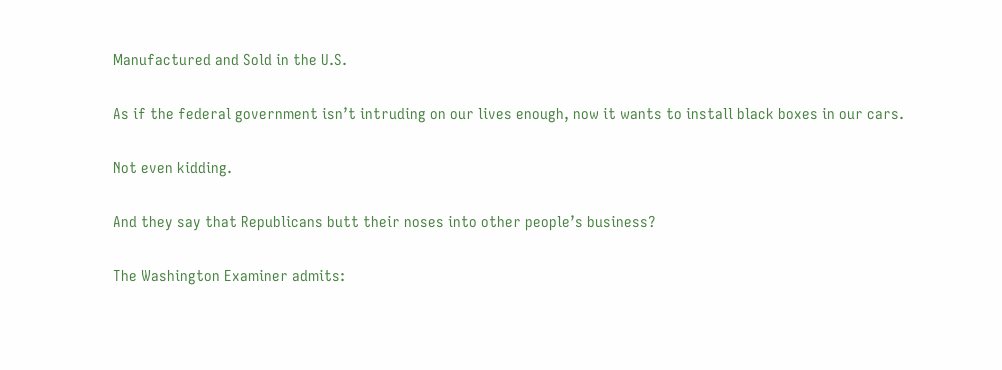Manufactured and Sold in the U.S.

As if the federal government isn’t intruding on our lives enough, now it wants to install black boxes in our cars.

Not even kidding.

And they say that Republicans butt their noses into other people’s business?

The Washington Examiner admits: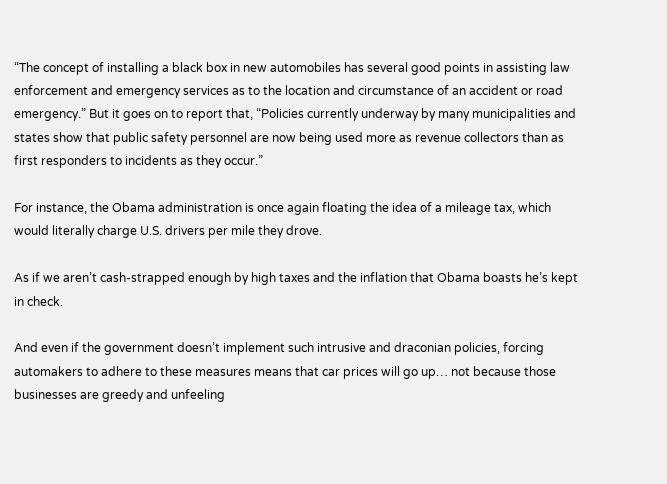“The concept of installing a black box in new automobiles has several good points in assisting law enforcement and emergency services as to the location and circumstance of an accident or road emergency.” But it goes on to report that, “Policies currently underway by many municipalities and states show that public safety personnel are now being used more as revenue collectors than as first responders to incidents as they occur.”

For instance, the Obama administration is once again floating the idea of a mileage tax, which would literally charge U.S. drivers per mile they drove.

As if we aren’t cash-strapped enough by high taxes and the inflation that Obama boasts he’s kept in check.

And even if the government doesn’t implement such intrusive and draconian policies, forcing automakers to adhere to these measures means that car prices will go up… not because those businesses are greedy and unfeeling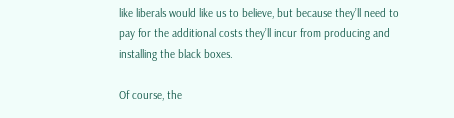like liberals would like us to believe, but because they’ll need to pay for the additional costs they’ll incur from producing and installing the black boxes.

Of course, the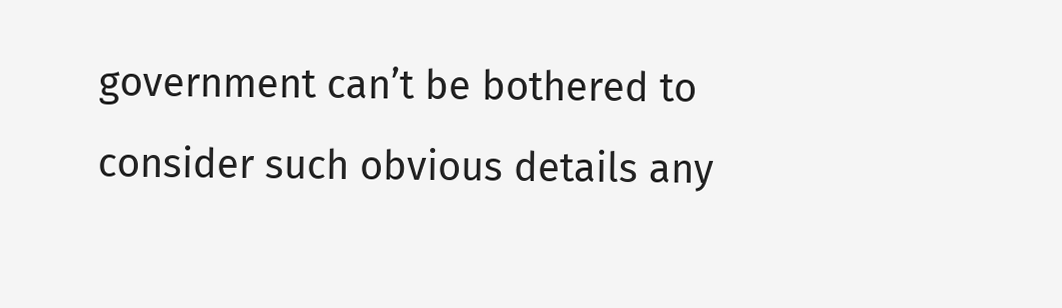government can’t be bothered to consider such obvious details any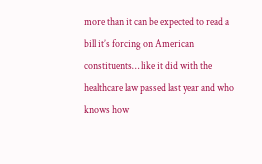more than it can be expected to read a bill it’s forcing on American constituents… like it did with the healthcare law passed last year and who knows how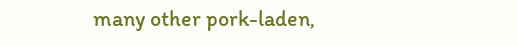many other pork-laden,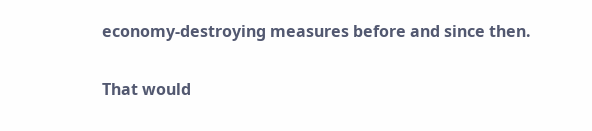economy-destroying measures before and since then.

That would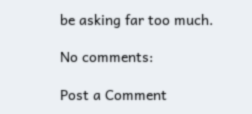be asking far too much.

No comments:

Post a Comment